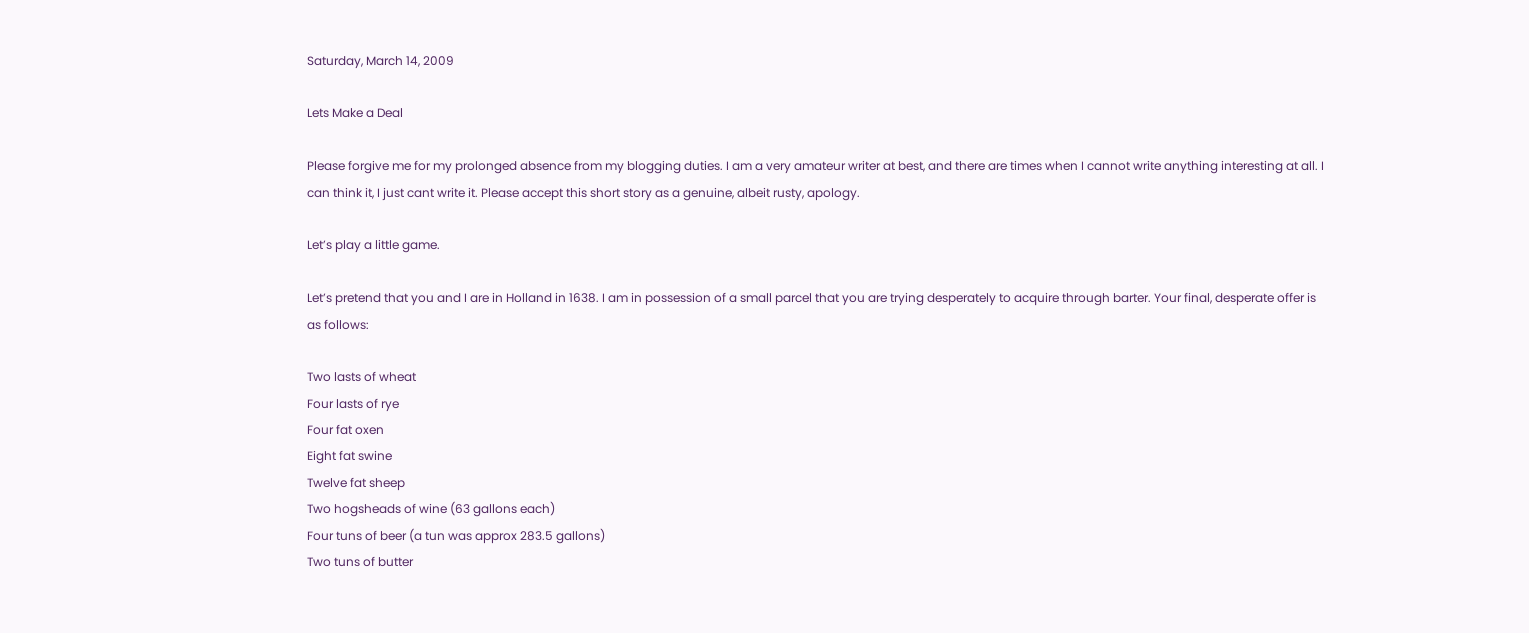Saturday, March 14, 2009

Lets Make a Deal

Please forgive me for my prolonged absence from my blogging duties. I am a very amateur writer at best, and there are times when I cannot write anything interesting at all. I can think it, I just cant write it. Please accept this short story as a genuine, albeit rusty, apology.

Let’s play a little game.

Let’s pretend that you and I are in Holland in 1638. I am in possession of a small parcel that you are trying desperately to acquire through barter. Your final, desperate offer is as follows:

Two lasts of wheat
Four lasts of rye
Four fat oxen
Eight fat swine
Twelve fat sheep
Two hogsheads of wine (63 gallons each)
Four tuns of beer (a tun was approx 283.5 gallons)
Two tuns of butter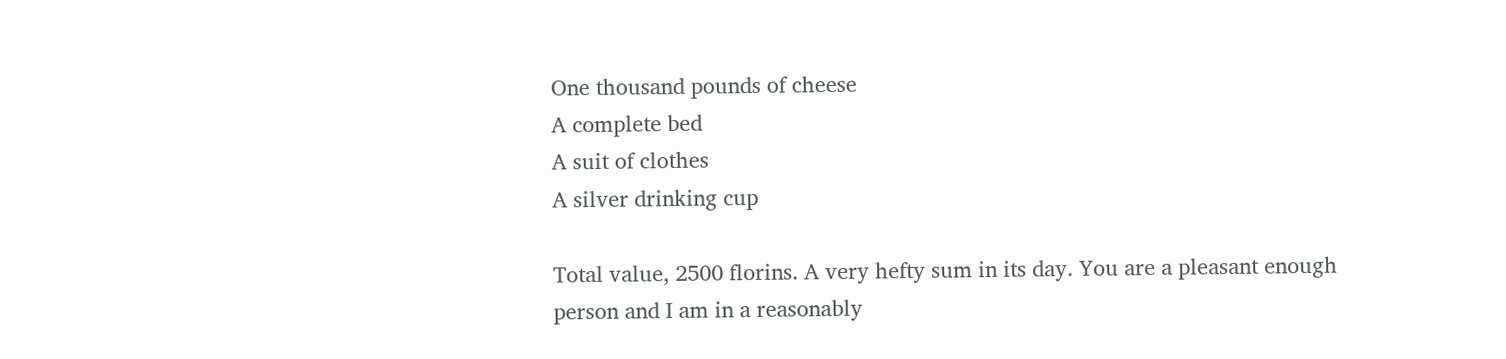One thousand pounds of cheese
A complete bed
A suit of clothes
A silver drinking cup

Total value, 2500 florins. A very hefty sum in its day. You are a pleasant enough person and I am in a reasonably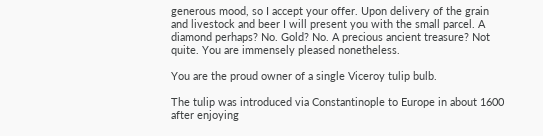generous mood, so I accept your offer. Upon delivery of the grain and livestock and beer I will present you with the small parcel. A diamond perhaps? No. Gold? No. A precious ancient treasure? Not quite. You are immensely pleased nonetheless.

You are the proud owner of a single Viceroy tulip bulb.

The tulip was introduced via Constantinople to Europe in about 1600 after enjoying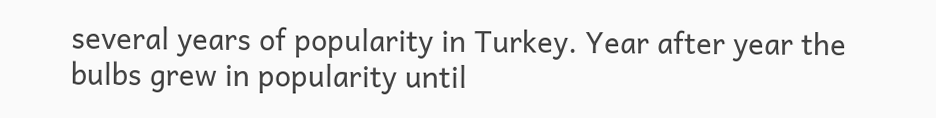several years of popularity in Turkey. Year after year the bulbs grew in popularity until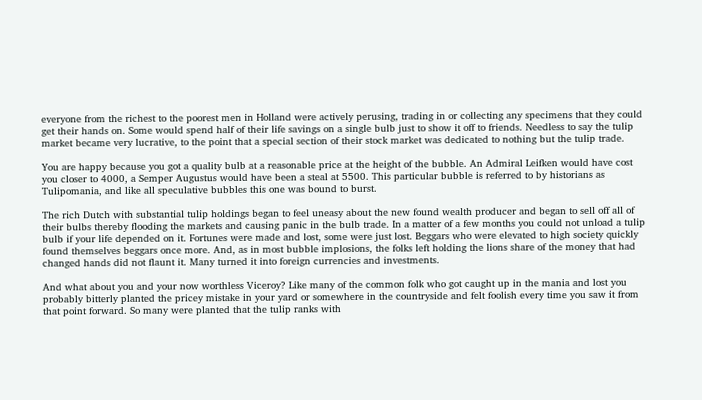everyone from the richest to the poorest men in Holland were actively perusing, trading in or collecting any specimens that they could get their hands on. Some would spend half of their life savings on a single bulb just to show it off to friends. Needless to say the tulip market became very lucrative, to the point that a special section of their stock market was dedicated to nothing but the tulip trade.

You are happy because you got a quality bulb at a reasonable price at the height of the bubble. An Admiral Leifken would have cost you closer to 4000, a Semper Augustus would have been a steal at 5500. This particular bubble is referred to by historians as Tulipomania, and like all speculative bubbles this one was bound to burst.

The rich Dutch with substantial tulip holdings began to feel uneasy about the new found wealth producer and began to sell off all of their bulbs thereby flooding the markets and causing panic in the bulb trade. In a matter of a few months you could not unload a tulip bulb if your life depended on it. Fortunes were made and lost, some were just lost. Beggars who were elevated to high society quickly found themselves beggars once more. And, as in most bubble implosions, the folks left holding the lions share of the money that had changed hands did not flaunt it. Many turned it into foreign currencies and investments.

And what about you and your now worthless Viceroy? Like many of the common folk who got caught up in the mania and lost you probably bitterly planted the pricey mistake in your yard or somewhere in the countryside and felt foolish every time you saw it from that point forward. So many were planted that the tulip ranks with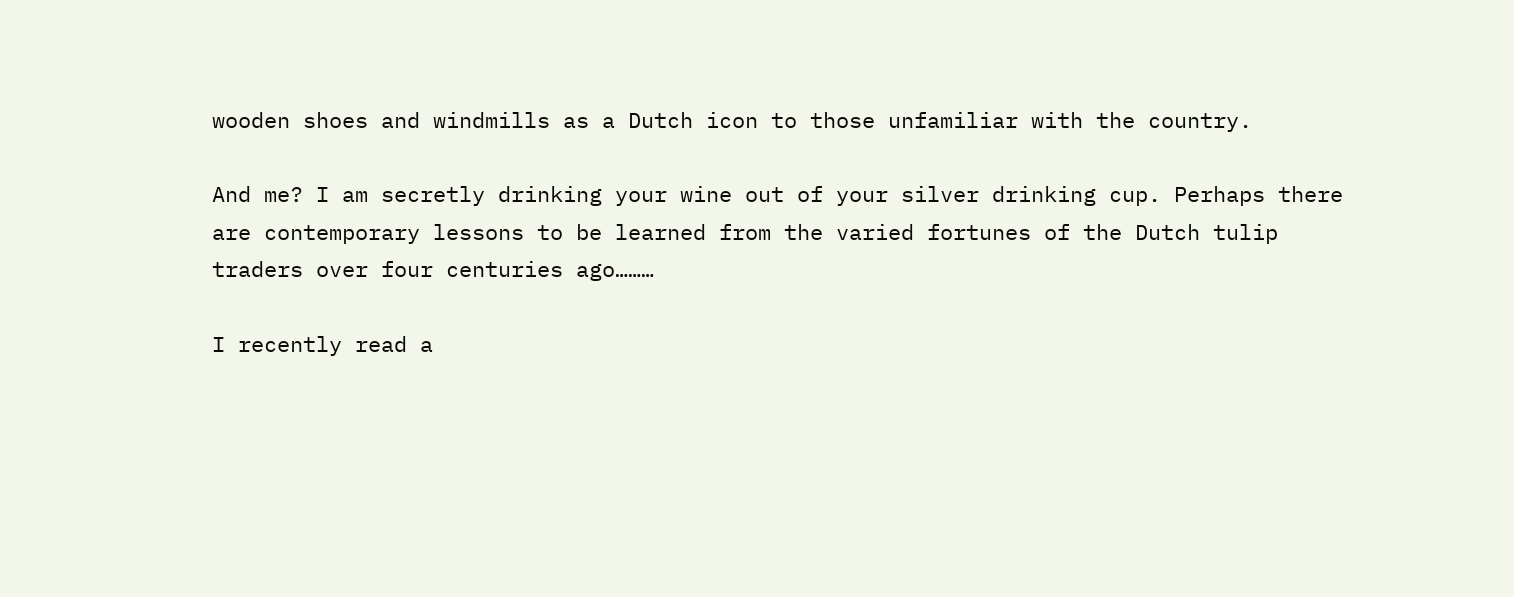wooden shoes and windmills as a Dutch icon to those unfamiliar with the country.

And me? I am secretly drinking your wine out of your silver drinking cup. Perhaps there are contemporary lessons to be learned from the varied fortunes of the Dutch tulip traders over four centuries ago………

I recently read a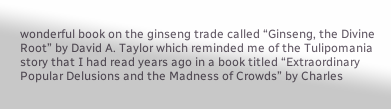wonderful book on the ginseng trade called “Ginseng, the Divine Root” by David A. Taylor which reminded me of the Tulipomania story that I had read years ago in a book titled “Extraordinary Popular Delusions and the Madness of Crowds” by Charles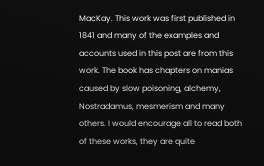MacKay. This work was first published in 1841 and many of the examples and accounts used in this post are from this work. The book has chapters on manias caused by slow poisoning, alchemy, Nostradamus, mesmerism and many others. I would encourage all to read both of these works, they are quite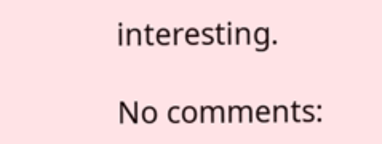interesting.

No comments: